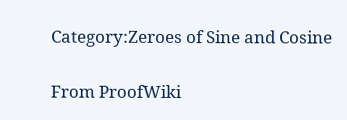Category:Zeroes of Sine and Cosine

From ProofWiki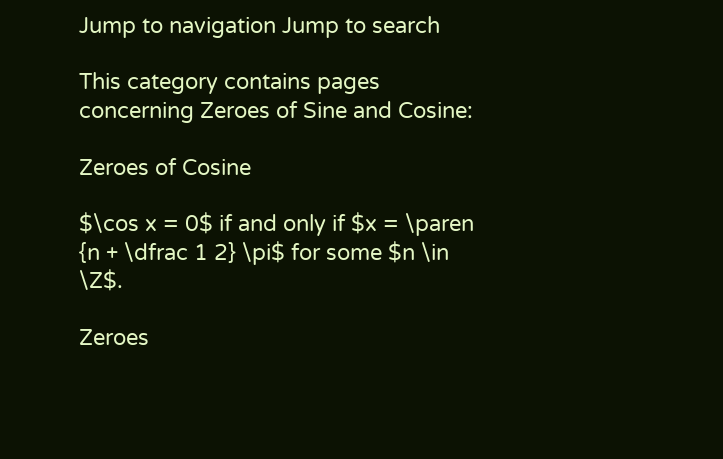Jump to navigation Jump to search

This category contains pages concerning Zeroes of Sine and Cosine:

Zeroes of Cosine

$\cos x = 0$ if and only if $x = \paren {n + \dfrac 1 2} \pi$ for some $n \in \Z$.

Zeroes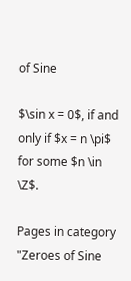of Sine

$\sin x = 0$, if and only if $x = n \pi$ for some $n \in \Z$.

Pages in category "Zeroes of Sine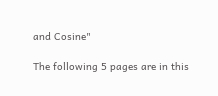and Cosine"

The following 5 pages are in this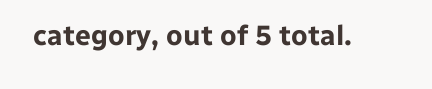category, out of 5 total.